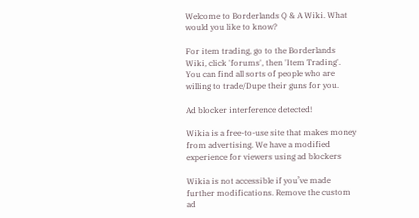Welcome to Borderlands Q & A Wiki. What would you like to know?

For item trading, go to the Borderlands Wiki, click 'forums', then 'Item Trading'. You can find all sorts of people who are willing to trade/Dupe their guns for you.

Ad blocker interference detected!

Wikia is a free-to-use site that makes money from advertising. We have a modified experience for viewers using ad blockers

Wikia is not accessible if you’ve made further modifications. Remove the custom ad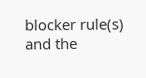blocker rule(s) and the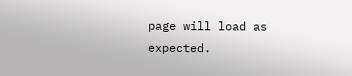page will load as expected.